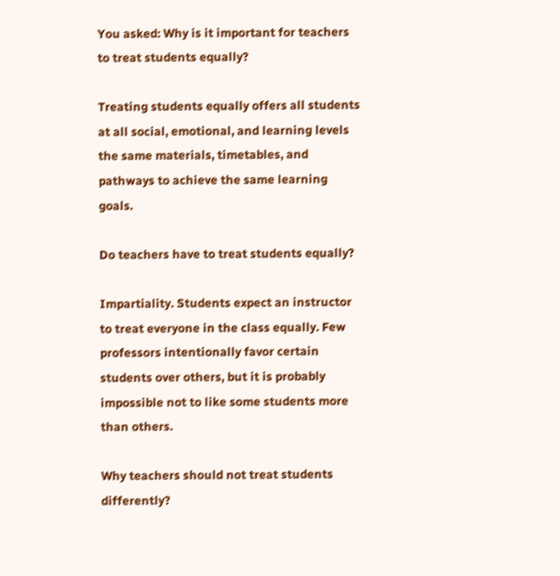You asked: Why is it important for teachers to treat students equally?

Treating students equally offers all students at all social, emotional, and learning levels the same materials, timetables, and pathways to achieve the same learning goals.

Do teachers have to treat students equally?

Impartiality. Students expect an instructor to treat everyone in the class equally. Few professors intentionally favor certain students over others, but it is probably impossible not to like some students more than others.

Why teachers should not treat students differently?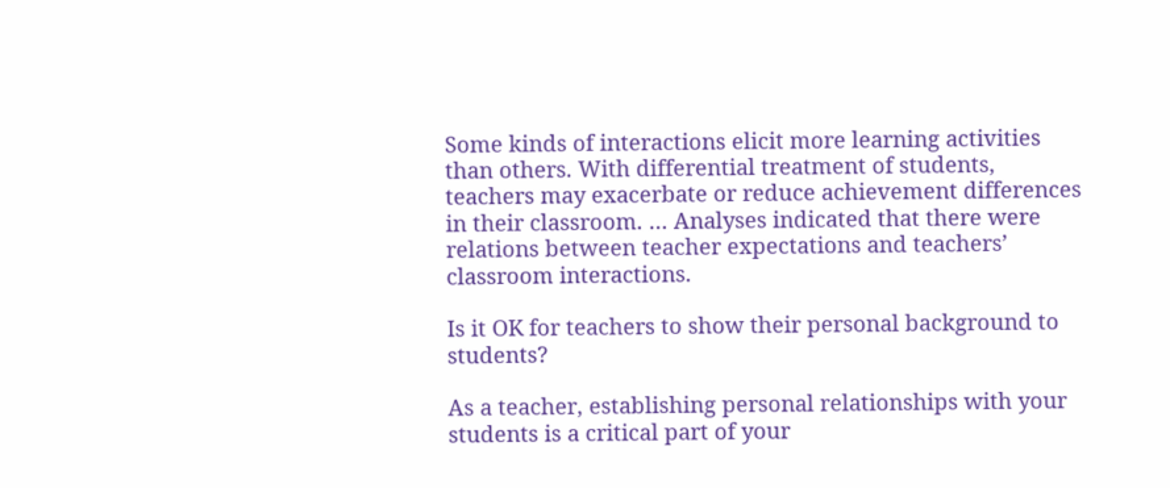Some kinds of interactions elicit more learning activities than others. With differential treatment of students, teachers may exacerbate or reduce achievement differences in their classroom. … Analyses indicated that there were relations between teacher expectations and teachers’ classroom interactions.

Is it OK for teachers to show their personal background to students?

As a teacher, establishing personal relationships with your students is a critical part of your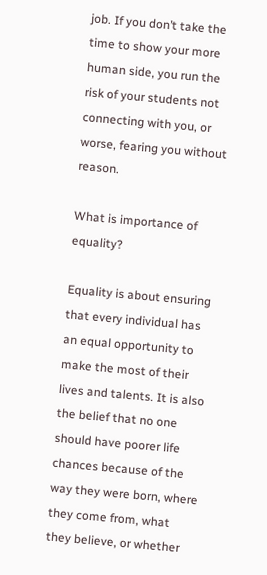job. If you don’t take the time to show your more human side, you run the risk of your students not connecting with you, or worse, fearing you without reason.

What is importance of equality?

Equality is about ensuring that every individual has an equal opportunity to make the most of their lives and talents. It is also the belief that no one should have poorer life chances because of the way they were born, where they come from, what they believe, or whether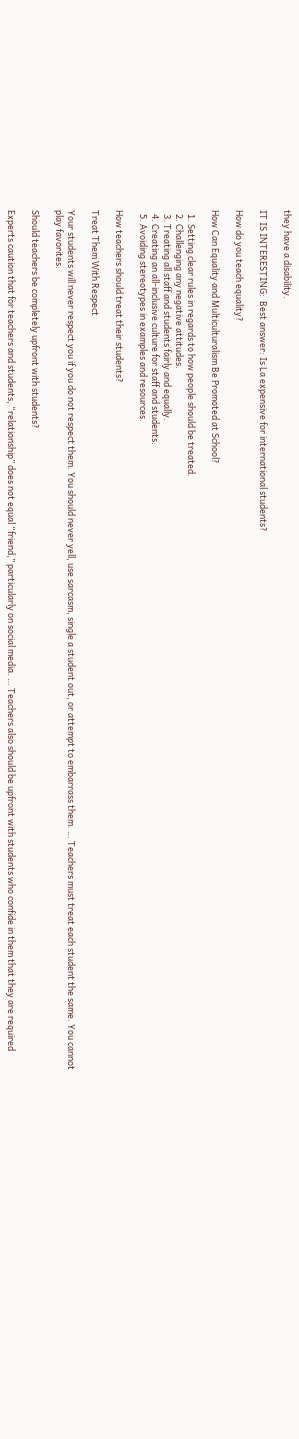they have a disability.

IT IS INTERESTING:  Best answer: Is La expensive for international students?

How do you teach equality?

How Can Equality and Multiculturalism Be Promoted at School?

  1. Setting clear rules in regards to how people should be treated.
  2. Challenging any negative attitudes.
  3. Treating all staff and students fairly and equally.
  4. Creating an all-inclusive culture for staff and students.
  5. Avoiding stereotypes in examples and resources.

How teachers should treat their students?

Treat Them With Respect

Your students will never respect you if you do not respect them. You should never yell, use sarcasm, single a student out, or attempt to embarrass them. … Teachers must treat each student the same. You cannot play favorites.

Should teachers be completely upfront with students?

Experts caution that for teachers and students, “relationship” does not equal “friend,” particularly on social media. … Teachers also should be upfront with students who confide in them that they are required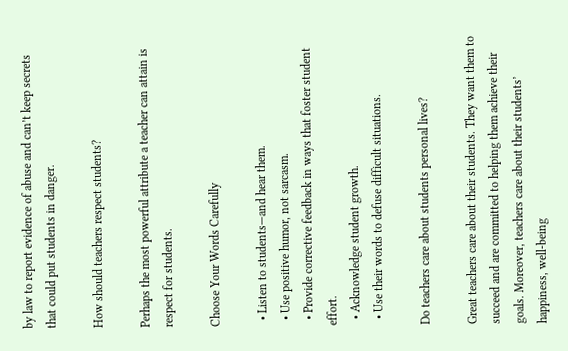by law to report evidence of abuse and can’t keep secrets that could put students in danger.

How should teachers respect students?

Perhaps the most powerful attribute a teacher can attain is respect for students.

Choose Your Words Carefully

  • Listen to students—and hear them.
  • Use positive humor, not sarcasm.
  • Provide corrective feedback in ways that foster student effort.
  • Acknowledge student growth.
  • Use their words to defuse difficult situations.

Do teachers care about students personal lives?

Great teachers care about their students. They want them to succeed and are committed to helping them achieve their goals. Moreover, teachers care about their students’ happiness, well-being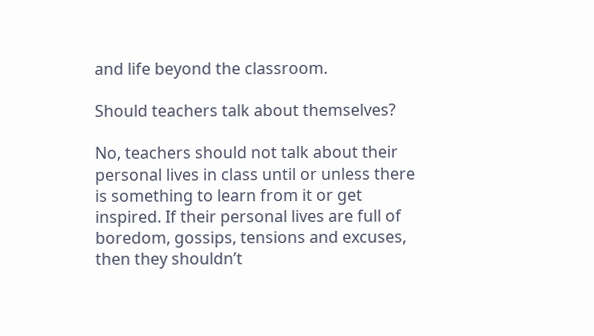and life beyond the classroom.

Should teachers talk about themselves?

No, teachers should not talk about their personal lives in class until or unless there is something to learn from it or get inspired. If their personal lives are full of boredom, gossips, tensions and excuses, then they shouldn’t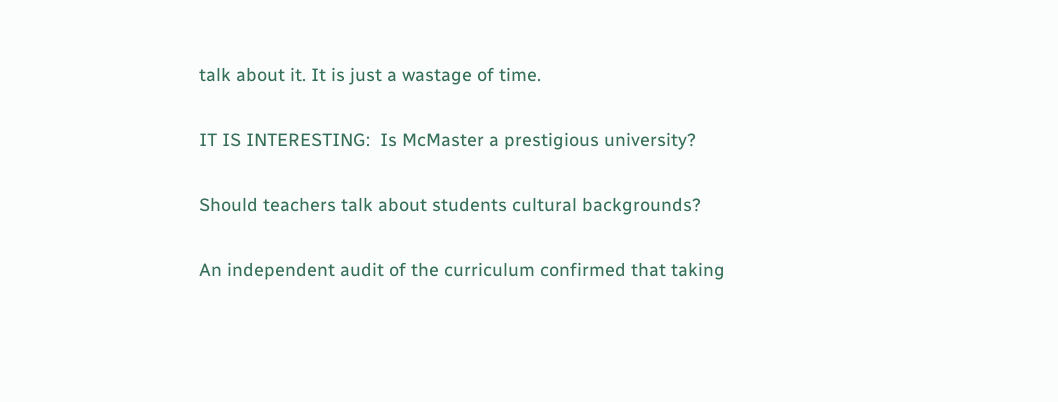talk about it. It is just a wastage of time.

IT IS INTERESTING:  Is McMaster a prestigious university?

Should teachers talk about students cultural backgrounds?

An independent audit of the curriculum confirmed that taking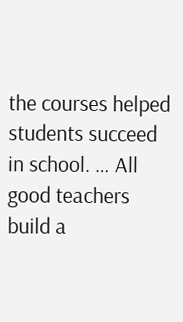the courses helped students succeed in school. … All good teachers build a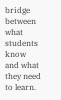bridge between what students know and what they need to learn.